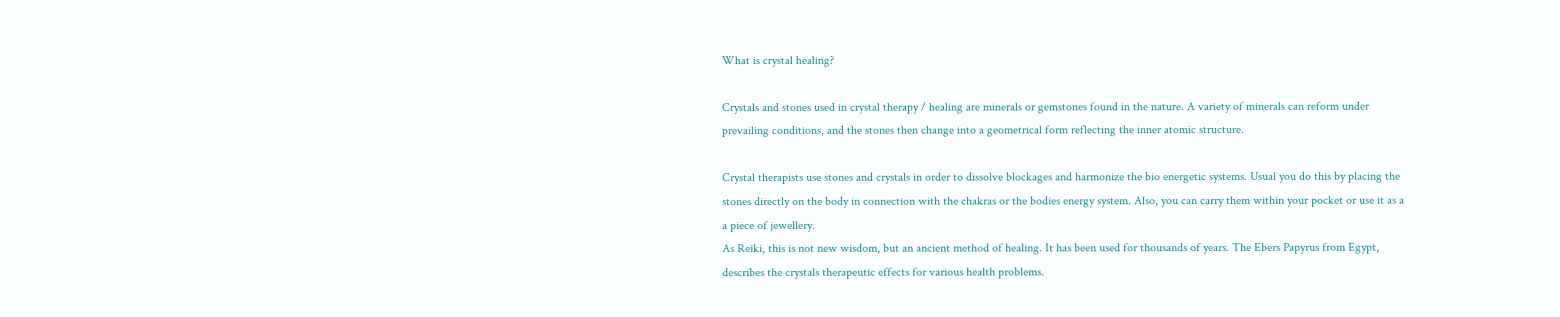What is crystal healing?

Crystals and stones used in crystal therapy / healing are minerals or gemstones found in the nature. A variety of minerals can reform under prevailing conditions, and the stones then change into a geometrical form reflecting the inner atomic structure.

Crystal therapists use stones and crystals in order to dissolve blockages and harmonize the bio energetic systems. Usual you do this by placing the stones directly on the body in connection with the chakras or the bodies energy system. Also, you can carry them within your pocket or use it as a a piece of jewellery.
As Reiki, this is not new wisdom, but an ancient method of healing. It has been used for thousands of years. The Ebers Papyrus from Egypt, describes the crystals therapeutic effects for various health problems.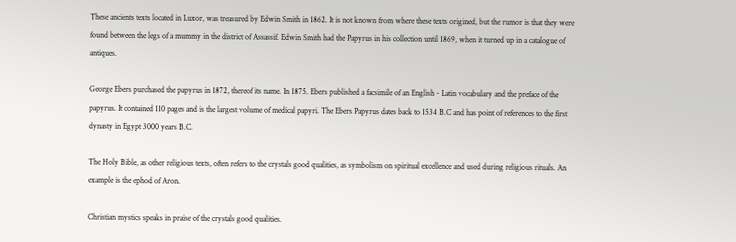These ancients texts located in Luxor, was treasured by Edwin Smith in 1862. It is not known from where these texts origined, but the rumor is that they were found between the legs of a mummy in the district of Assassif. Edwin Smith had the Papyrus in his collection until 1869, when it turned up in a catalogue of antiques.

George Ebers purchased the papyrus in 1872, thereof its name. In 1875. Ebers published a facsimile of an English - Latin vocabulary and the preface of the papyrus. It contained 110 pages and is the largest volume of medical papyri. The Ebers Papyrus dates back to 1534 B.C and has point of references to the first dynasty in Egypt 3000 years B.C.

The Holy Bible, as other religious texts, often refers to the crystals good qualities, as symbolism on spiritual excellence and used during religious rituals. An example is the ephod of Aron.

Christian mystics speaks in praise of the crystals good qualities.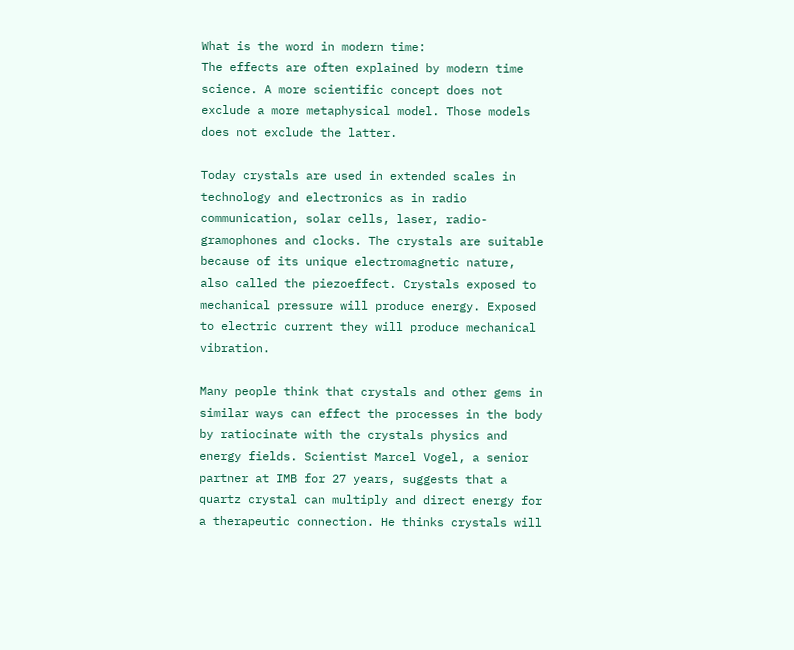What is the word in modern time:
The effects are often explained by modern time science. A more scientific concept does not exclude a more metaphysical model. Those models does not exclude the latter.

Today crystals are used in extended scales in technology and electronics as in radio communication, solar cells, laser, radio-gramophones and clocks. The crystals are suitable because of its unique electromagnetic nature, also called the piezoeffect. Crystals exposed to mechanical pressure will produce energy. Exposed to electric current they will produce mechanical vibration.

Many people think that crystals and other gems in similar ways can effect the processes in the body by ratiocinate with the crystals physics and energy fields. Scientist Marcel Vogel, a senior partner at IMB for 27 years, suggests that a quartz crystal can multiply and direct energy for a therapeutic connection. He thinks crystals will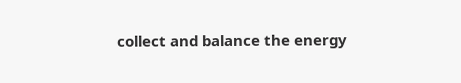collect and balance the energy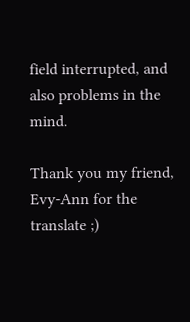field interrupted, and also problems in the mind.

Thank you my friend, Evy-Ann for the translate ;)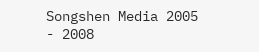Songshen Media 2005 - 2008